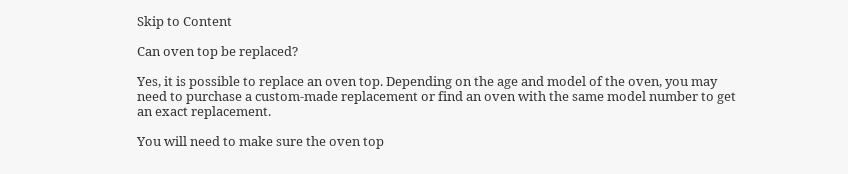Skip to Content

Can oven top be replaced?

Yes, it is possible to replace an oven top. Depending on the age and model of the oven, you may need to purchase a custom-made replacement or find an oven with the same model number to get an exact replacement.

You will need to make sure the oven top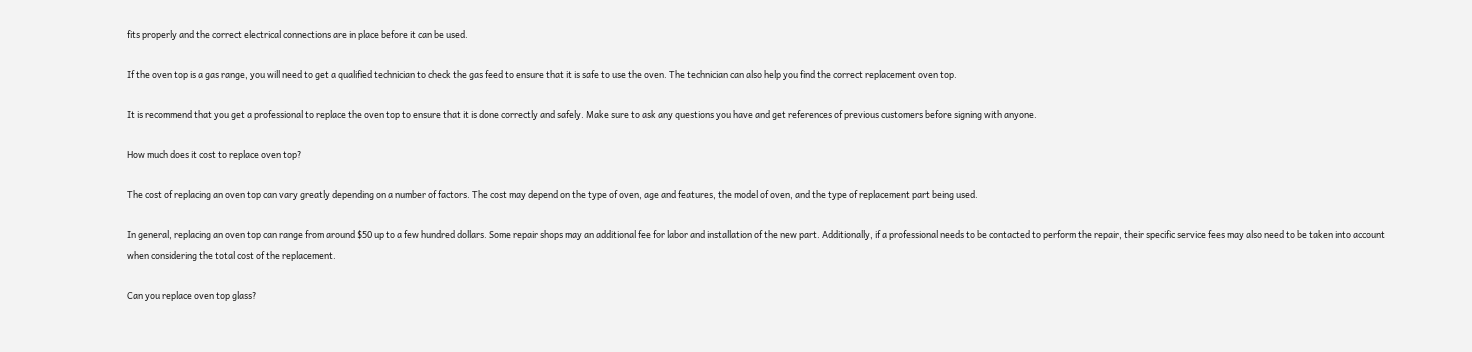fits properly and the correct electrical connections are in place before it can be used.

If the oven top is a gas range, you will need to get a qualified technician to check the gas feed to ensure that it is safe to use the oven. The technician can also help you find the correct replacement oven top.

It is recommend that you get a professional to replace the oven top to ensure that it is done correctly and safely. Make sure to ask any questions you have and get references of previous customers before signing with anyone.

How much does it cost to replace oven top?

The cost of replacing an oven top can vary greatly depending on a number of factors. The cost may depend on the type of oven, age and features, the model of oven, and the type of replacement part being used.

In general, replacing an oven top can range from around $50 up to a few hundred dollars. Some repair shops may an additional fee for labor and installation of the new part. Additionally, if a professional needs to be contacted to perform the repair, their specific service fees may also need to be taken into account when considering the total cost of the replacement.

Can you replace oven top glass?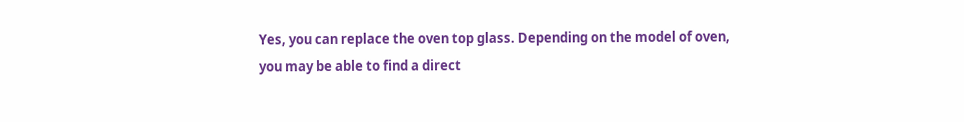Yes, you can replace the oven top glass. Depending on the model of oven, you may be able to find a direct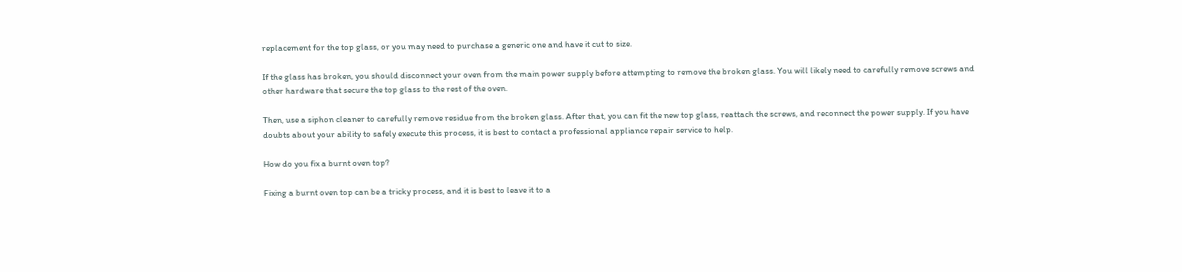replacement for the top glass, or you may need to purchase a generic one and have it cut to size.

If the glass has broken, you should disconnect your oven from the main power supply before attempting to remove the broken glass. You will likely need to carefully remove screws and other hardware that secure the top glass to the rest of the oven.

Then, use a siphon cleaner to carefully remove residue from the broken glass. After that, you can fit the new top glass, reattach the screws, and reconnect the power supply. If you have doubts about your ability to safely execute this process, it is best to contact a professional appliance repair service to help.

How do you fix a burnt oven top?

Fixing a burnt oven top can be a tricky process, and it is best to leave it to a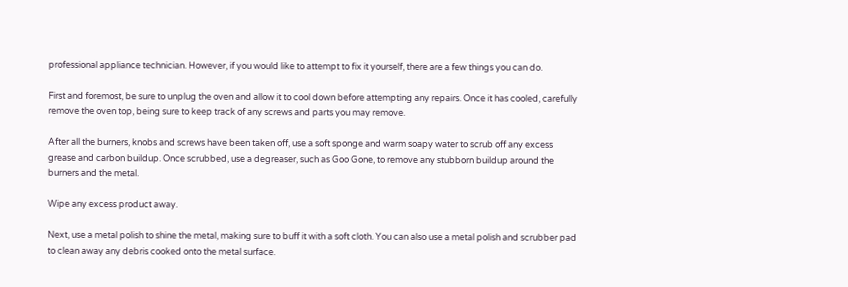professional appliance technician. However, if you would like to attempt to fix it yourself, there are a few things you can do.

First and foremost, be sure to unplug the oven and allow it to cool down before attempting any repairs. Once it has cooled, carefully remove the oven top, being sure to keep track of any screws and parts you may remove.

After all the burners, knobs and screws have been taken off, use a soft sponge and warm soapy water to scrub off any excess grease and carbon buildup. Once scrubbed, use a degreaser, such as Goo Gone, to remove any stubborn buildup around the burners and the metal.

Wipe any excess product away.

Next, use a metal polish to shine the metal, making sure to buff it with a soft cloth. You can also use a metal polish and scrubber pad to clean away any debris cooked onto the metal surface.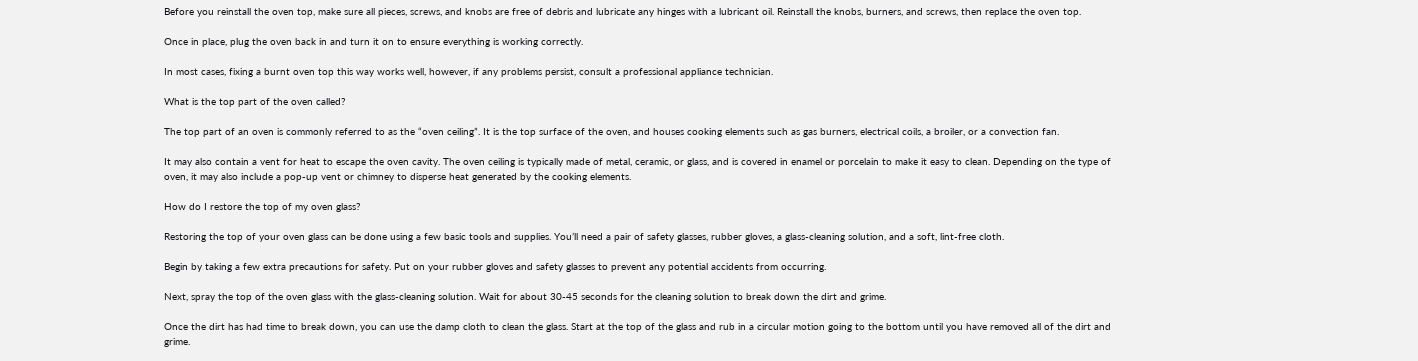Before you reinstall the oven top, make sure all pieces, screws, and knobs are free of debris and lubricate any hinges with a lubricant oil. Reinstall the knobs, burners, and screws, then replace the oven top.

Once in place, plug the oven back in and turn it on to ensure everything is working correctly.

In most cases, fixing a burnt oven top this way works well, however, if any problems persist, consult a professional appliance technician.

What is the top part of the oven called?

The top part of an oven is commonly referred to as the “oven ceiling”. It is the top surface of the oven, and houses cooking elements such as gas burners, electrical coils, a broiler, or a convection fan.

It may also contain a vent for heat to escape the oven cavity. The oven ceiling is typically made of metal, ceramic, or glass, and is covered in enamel or porcelain to make it easy to clean. Depending on the type of oven, it may also include a pop-up vent or chimney to disperse heat generated by the cooking elements.

How do I restore the top of my oven glass?

Restoring the top of your oven glass can be done using a few basic tools and supplies. You’ll need a pair of safety glasses, rubber gloves, a glass-cleaning solution, and a soft, lint-free cloth.

Begin by taking a few extra precautions for safety. Put on your rubber gloves and safety glasses to prevent any potential accidents from occurring.

Next, spray the top of the oven glass with the glass-cleaning solution. Wait for about 30-45 seconds for the cleaning solution to break down the dirt and grime.

Once the dirt has had time to break down, you can use the damp cloth to clean the glass. Start at the top of the glass and rub in a circular motion going to the bottom until you have removed all of the dirt and grime.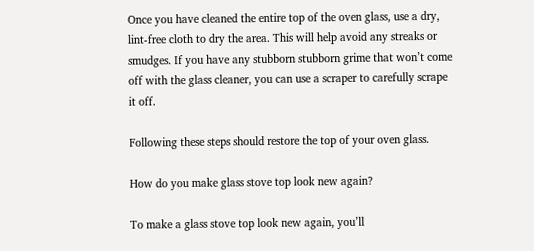Once you have cleaned the entire top of the oven glass, use a dry, lint-free cloth to dry the area. This will help avoid any streaks or smudges. If you have any stubborn stubborn grime that won’t come off with the glass cleaner, you can use a scraper to carefully scrape it off.

Following these steps should restore the top of your oven glass.

How do you make glass stove top look new again?

To make a glass stove top look new again, you’ll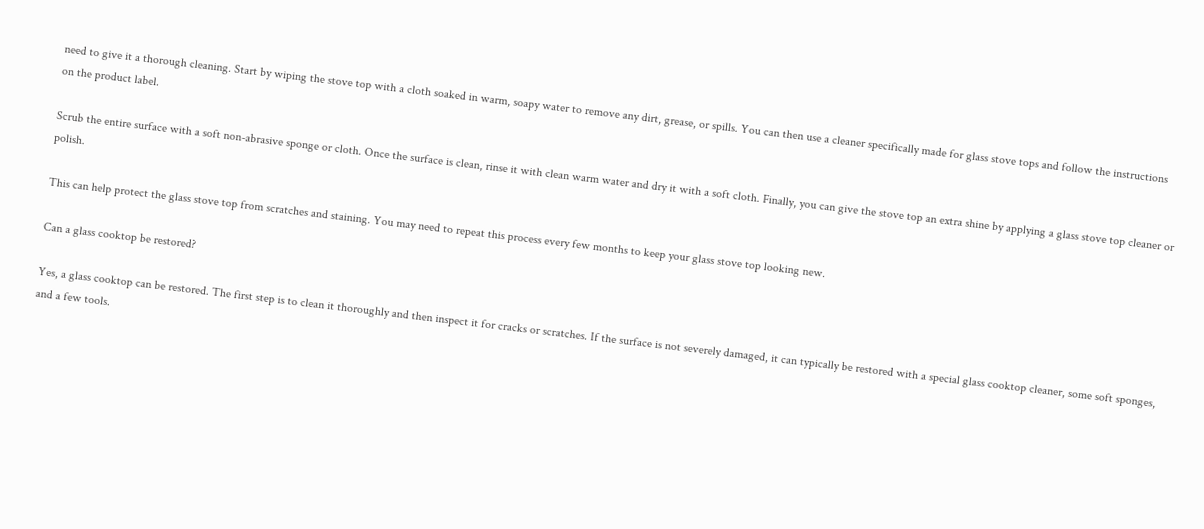need to give it a thorough cleaning. Start by wiping the stove top with a cloth soaked in warm, soapy water to remove any dirt, grease, or spills. You can then use a cleaner specifically made for glass stove tops and follow the instructions on the product label.

Scrub the entire surface with a soft non-abrasive sponge or cloth. Once the surface is clean, rinse it with clean warm water and dry it with a soft cloth. Finally, you can give the stove top an extra shine by applying a glass stove top cleaner or polish.

This can help protect the glass stove top from scratches and staining. You may need to repeat this process every few months to keep your glass stove top looking new.

Can a glass cooktop be restored?

Yes, a glass cooktop can be restored. The first step is to clean it thoroughly and then inspect it for cracks or scratches. If the surface is not severely damaged, it can typically be restored with a special glass cooktop cleaner, some soft sponges, and a few tools.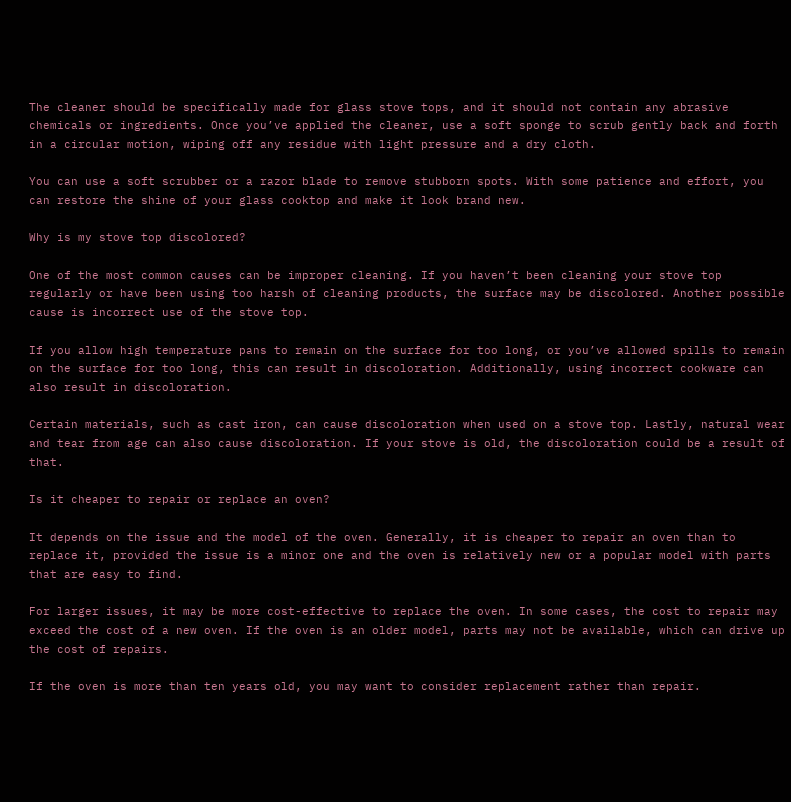The cleaner should be specifically made for glass stove tops, and it should not contain any abrasive chemicals or ingredients. Once you’ve applied the cleaner, use a soft sponge to scrub gently back and forth in a circular motion, wiping off any residue with light pressure and a dry cloth.

You can use a soft scrubber or a razor blade to remove stubborn spots. With some patience and effort, you can restore the shine of your glass cooktop and make it look brand new.

Why is my stove top discolored?

One of the most common causes can be improper cleaning. If you haven’t been cleaning your stove top regularly or have been using too harsh of cleaning products, the surface may be discolored. Another possible cause is incorrect use of the stove top.

If you allow high temperature pans to remain on the surface for too long, or you’ve allowed spills to remain on the surface for too long, this can result in discoloration. Additionally, using incorrect cookware can also result in discoloration.

Certain materials, such as cast iron, can cause discoloration when used on a stove top. Lastly, natural wear and tear from age can also cause discoloration. If your stove is old, the discoloration could be a result of that.

Is it cheaper to repair or replace an oven?

It depends on the issue and the model of the oven. Generally, it is cheaper to repair an oven than to replace it, provided the issue is a minor one and the oven is relatively new or a popular model with parts that are easy to find.

For larger issues, it may be more cost-effective to replace the oven. In some cases, the cost to repair may exceed the cost of a new oven. If the oven is an older model, parts may not be available, which can drive up the cost of repairs.

If the oven is more than ten years old, you may want to consider replacement rather than repair.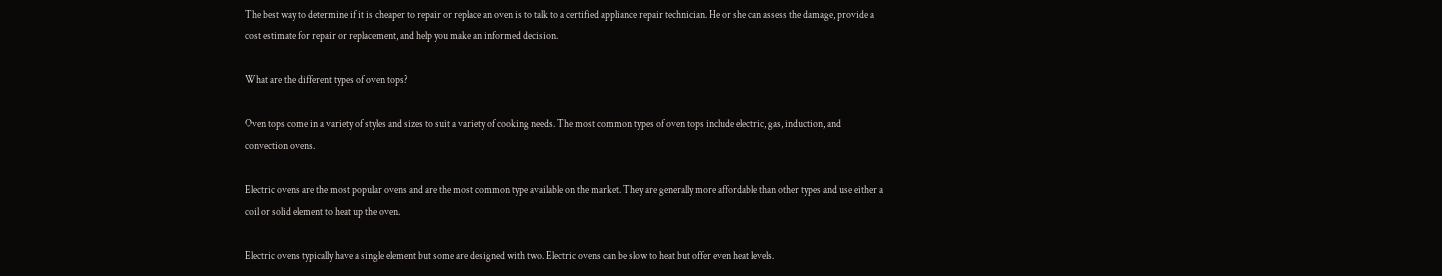The best way to determine if it is cheaper to repair or replace an oven is to talk to a certified appliance repair technician. He or she can assess the damage, provide a cost estimate for repair or replacement, and help you make an informed decision.

What are the different types of oven tops?

Oven tops come in a variety of styles and sizes to suit a variety of cooking needs. The most common types of oven tops include electric, gas, induction, and convection ovens.

Electric ovens are the most popular ovens and are the most common type available on the market. They are generally more affordable than other types and use either a coil or solid element to heat up the oven.

Electric ovens typically have a single element but some are designed with two. Electric ovens can be slow to heat but offer even heat levels.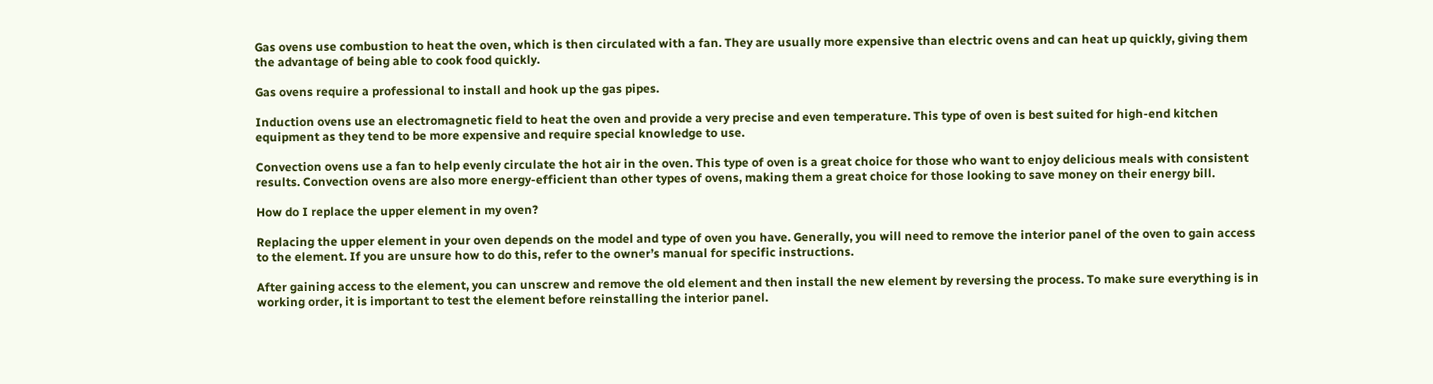Gas ovens use combustion to heat the oven, which is then circulated with a fan. They are usually more expensive than electric ovens and can heat up quickly, giving them the advantage of being able to cook food quickly.

Gas ovens require a professional to install and hook up the gas pipes.

Induction ovens use an electromagnetic field to heat the oven and provide a very precise and even temperature. This type of oven is best suited for high-end kitchen equipment as they tend to be more expensive and require special knowledge to use.

Convection ovens use a fan to help evenly circulate the hot air in the oven. This type of oven is a great choice for those who want to enjoy delicious meals with consistent results. Convection ovens are also more energy-efficient than other types of ovens, making them a great choice for those looking to save money on their energy bill.

How do I replace the upper element in my oven?

Replacing the upper element in your oven depends on the model and type of oven you have. Generally, you will need to remove the interior panel of the oven to gain access to the element. If you are unsure how to do this, refer to the owner’s manual for specific instructions.

After gaining access to the element, you can unscrew and remove the old element and then install the new element by reversing the process. To make sure everything is in working order, it is important to test the element before reinstalling the interior panel.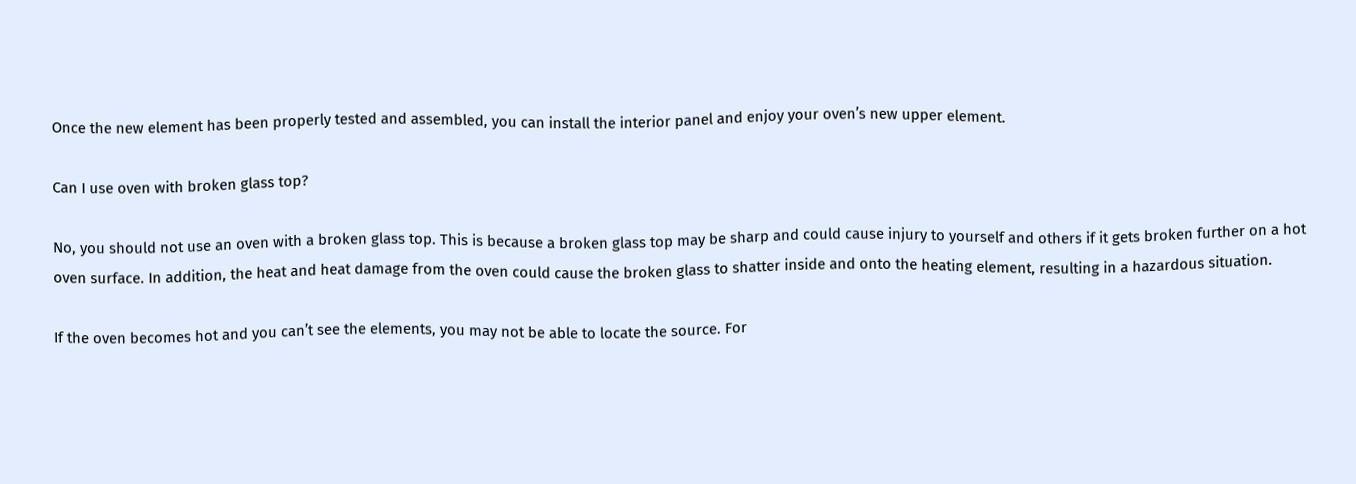Once the new element has been properly tested and assembled, you can install the interior panel and enjoy your oven’s new upper element.

Can I use oven with broken glass top?

No, you should not use an oven with a broken glass top. This is because a broken glass top may be sharp and could cause injury to yourself and others if it gets broken further on a hot oven surface. In addition, the heat and heat damage from the oven could cause the broken glass to shatter inside and onto the heating element, resulting in a hazardous situation.

If the oven becomes hot and you can’t see the elements, you may not be able to locate the source. For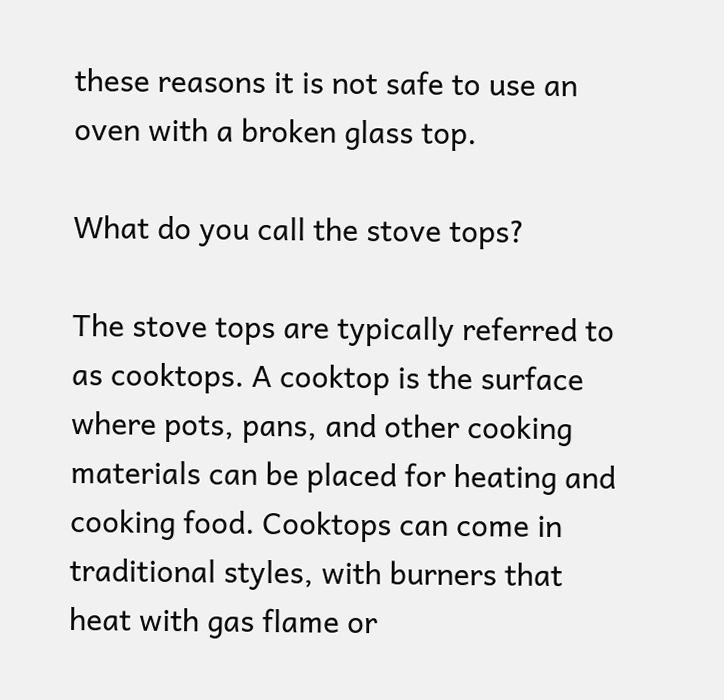these reasons it is not safe to use an oven with a broken glass top.

What do you call the stove tops?

The stove tops are typically referred to as cooktops. A cooktop is the surface where pots, pans, and other cooking materials can be placed for heating and cooking food. Cooktops can come in traditional styles, with burners that heat with gas flame or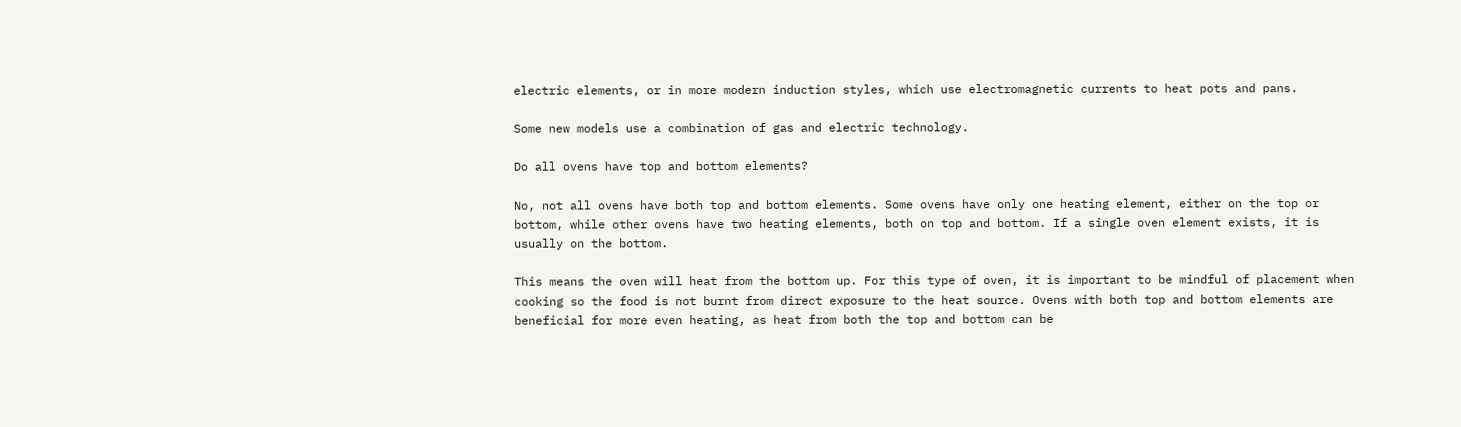electric elements, or in more modern induction styles, which use electromagnetic currents to heat pots and pans.

Some new models use a combination of gas and electric technology.

Do all ovens have top and bottom elements?

No, not all ovens have both top and bottom elements. Some ovens have only one heating element, either on the top or bottom, while other ovens have two heating elements, both on top and bottom. If a single oven element exists, it is usually on the bottom.

This means the oven will heat from the bottom up. For this type of oven, it is important to be mindful of placement when cooking so the food is not burnt from direct exposure to the heat source. Ovens with both top and bottom elements are beneficial for more even heating, as heat from both the top and bottom can be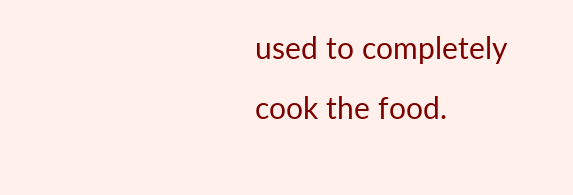used to completely cook the food.